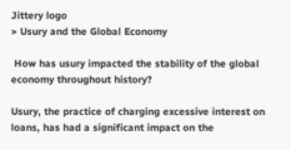Jittery logo
> Usury and the Global Economy

 How has usury impacted the stability of the global economy throughout history?

Usury, the practice of charging excessive interest on loans, has had a significant impact on the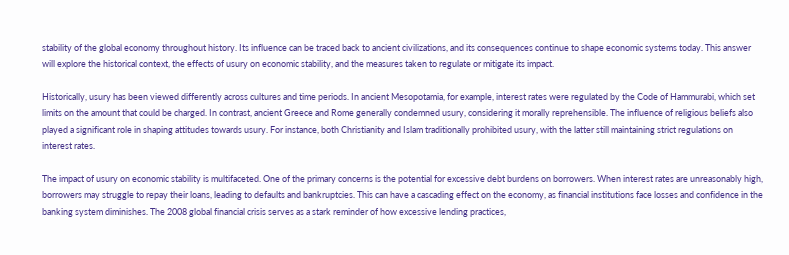stability of the global economy throughout history. Its influence can be traced back to ancient civilizations, and its consequences continue to shape economic systems today. This answer will explore the historical context, the effects of usury on economic stability, and the measures taken to regulate or mitigate its impact.

Historically, usury has been viewed differently across cultures and time periods. In ancient Mesopotamia, for example, interest rates were regulated by the Code of Hammurabi, which set limits on the amount that could be charged. In contrast, ancient Greece and Rome generally condemned usury, considering it morally reprehensible. The influence of religious beliefs also played a significant role in shaping attitudes towards usury. For instance, both Christianity and Islam traditionally prohibited usury, with the latter still maintaining strict regulations on interest rates.

The impact of usury on economic stability is multifaceted. One of the primary concerns is the potential for excessive debt burdens on borrowers. When interest rates are unreasonably high, borrowers may struggle to repay their loans, leading to defaults and bankruptcies. This can have a cascading effect on the economy, as financial institutions face losses and confidence in the banking system diminishes. The 2008 global financial crisis serves as a stark reminder of how excessive lending practices,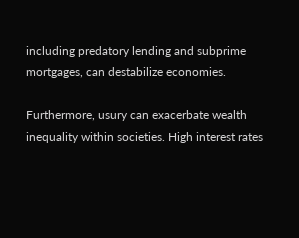including predatory lending and subprime mortgages, can destabilize economies.

Furthermore, usury can exacerbate wealth inequality within societies. High interest rates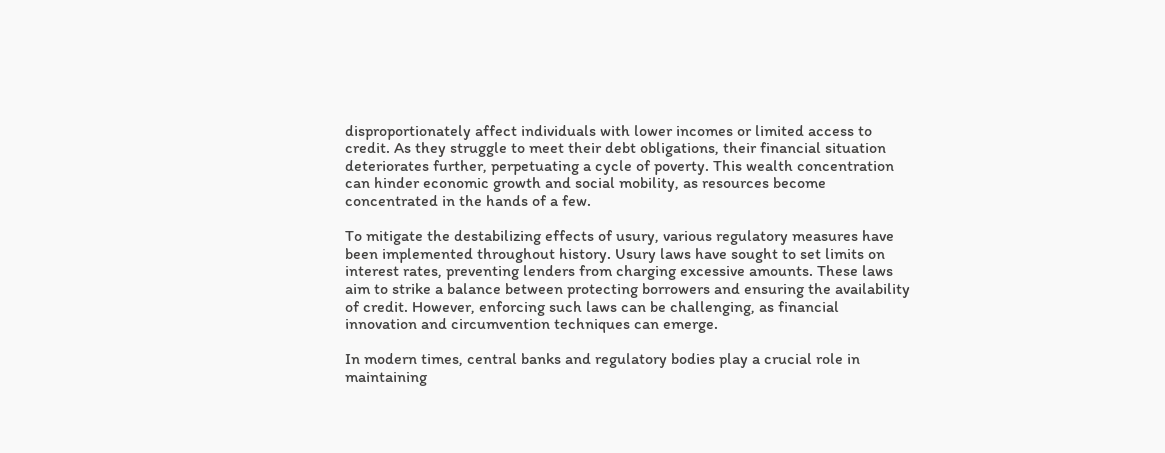disproportionately affect individuals with lower incomes or limited access to credit. As they struggle to meet their debt obligations, their financial situation deteriorates further, perpetuating a cycle of poverty. This wealth concentration can hinder economic growth and social mobility, as resources become concentrated in the hands of a few.

To mitigate the destabilizing effects of usury, various regulatory measures have been implemented throughout history. Usury laws have sought to set limits on interest rates, preventing lenders from charging excessive amounts. These laws aim to strike a balance between protecting borrowers and ensuring the availability of credit. However, enforcing such laws can be challenging, as financial innovation and circumvention techniques can emerge.

In modern times, central banks and regulatory bodies play a crucial role in maintaining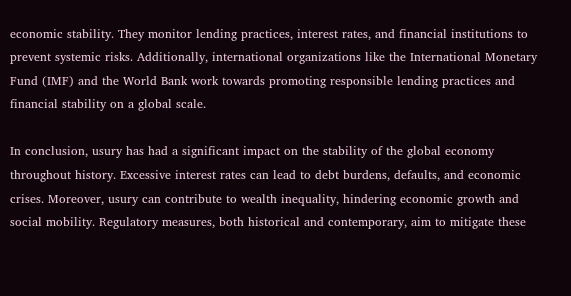economic stability. They monitor lending practices, interest rates, and financial institutions to prevent systemic risks. Additionally, international organizations like the International Monetary Fund (IMF) and the World Bank work towards promoting responsible lending practices and financial stability on a global scale.

In conclusion, usury has had a significant impact on the stability of the global economy throughout history. Excessive interest rates can lead to debt burdens, defaults, and economic crises. Moreover, usury can contribute to wealth inequality, hindering economic growth and social mobility. Regulatory measures, both historical and contemporary, aim to mitigate these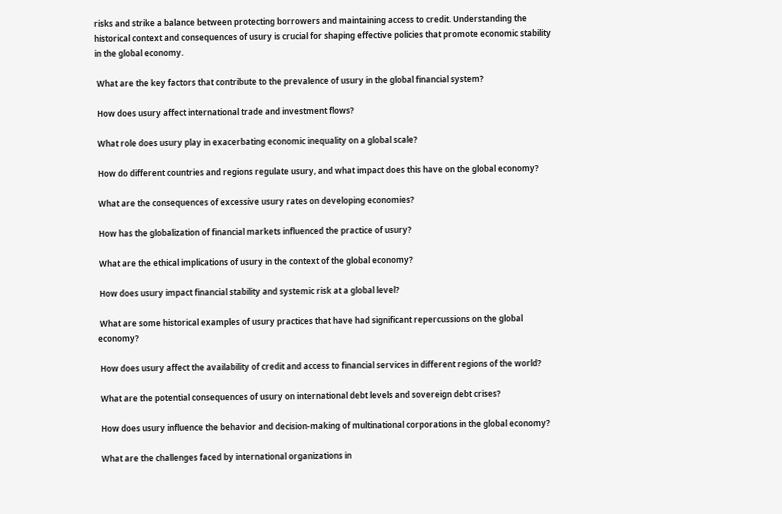risks and strike a balance between protecting borrowers and maintaining access to credit. Understanding the historical context and consequences of usury is crucial for shaping effective policies that promote economic stability in the global economy.

 What are the key factors that contribute to the prevalence of usury in the global financial system?

 How does usury affect international trade and investment flows?

 What role does usury play in exacerbating economic inequality on a global scale?

 How do different countries and regions regulate usury, and what impact does this have on the global economy?

 What are the consequences of excessive usury rates on developing economies?

 How has the globalization of financial markets influenced the practice of usury?

 What are the ethical implications of usury in the context of the global economy?

 How does usury impact financial stability and systemic risk at a global level?

 What are some historical examples of usury practices that have had significant repercussions on the global economy?

 How does usury affect the availability of credit and access to financial services in different regions of the world?

 What are the potential consequences of usury on international debt levels and sovereign debt crises?

 How does usury influence the behavior and decision-making of multinational corporations in the global economy?

 What are the challenges faced by international organizations in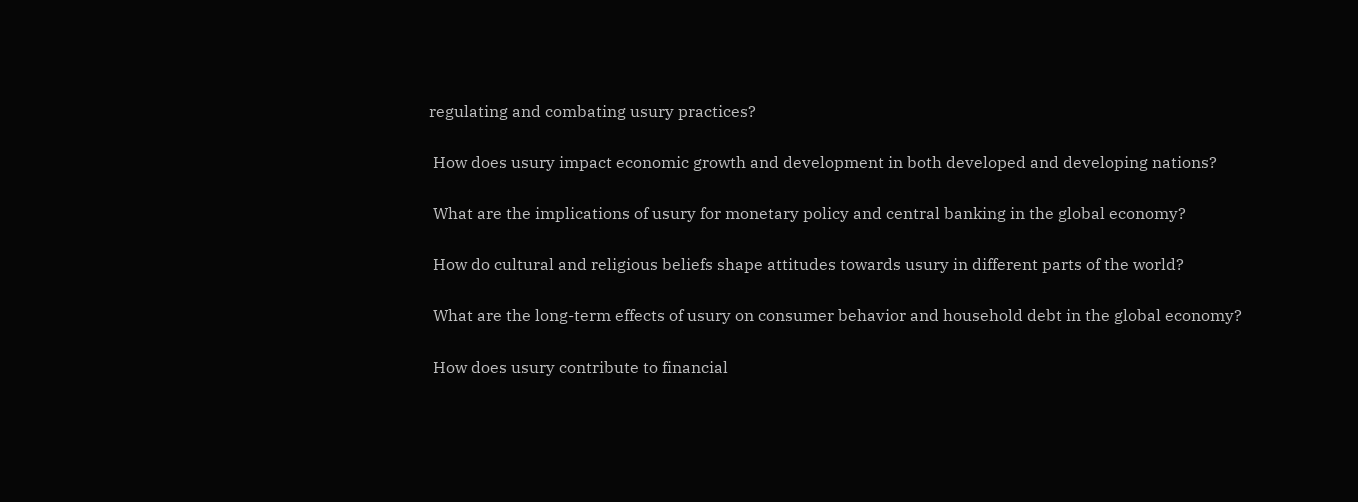regulating and combating usury practices?

 How does usury impact economic growth and development in both developed and developing nations?

 What are the implications of usury for monetary policy and central banking in the global economy?

 How do cultural and religious beliefs shape attitudes towards usury in different parts of the world?

 What are the long-term effects of usury on consumer behavior and household debt in the global economy?

 How does usury contribute to financial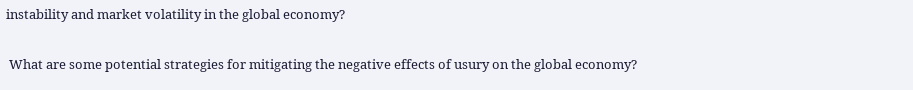instability and market volatility in the global economy?

 What are some potential strategies for mitigating the negative effects of usury on the global economy?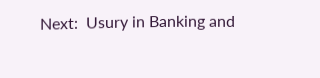Next:  Usury in Banking and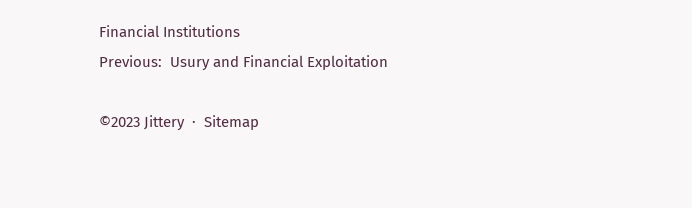Financial Institutions
Previous:  Usury and Financial Exploitation

©2023 Jittery  ·  Sitemap